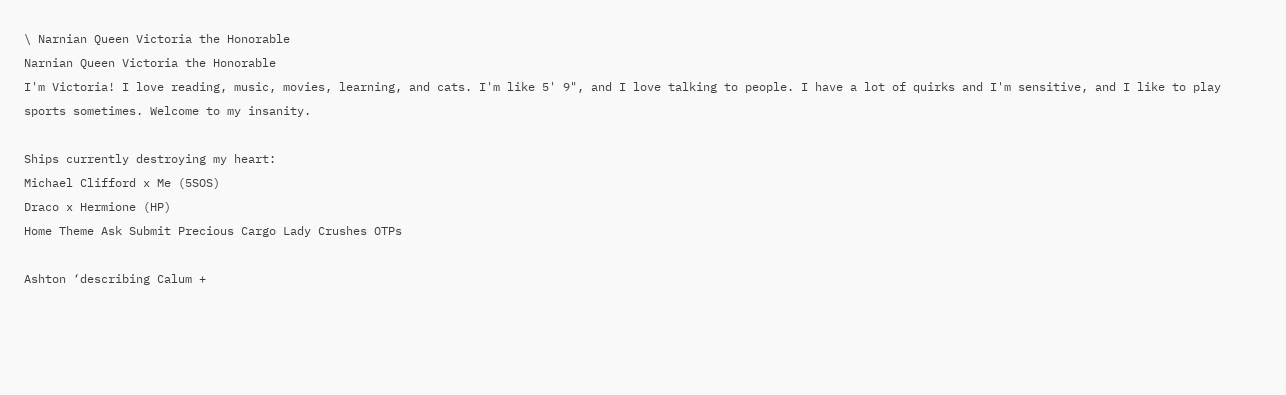\ Narnian Queen Victoria the Honorable
Narnian Queen Victoria the Honorable
I'm Victoria! I love reading, music, movies, learning, and cats. I'm like 5' 9", and I love talking to people. I have a lot of quirks and I'm sensitive, and I like to play sports sometimes. Welcome to my insanity.

Ships currently destroying my heart:
Michael Clifford x Me (5SOS)
Draco x Hermione (HP)
Home Theme Ask Submit Precious Cargo Lady Crushes OTPs

Ashton ‘describing Calum +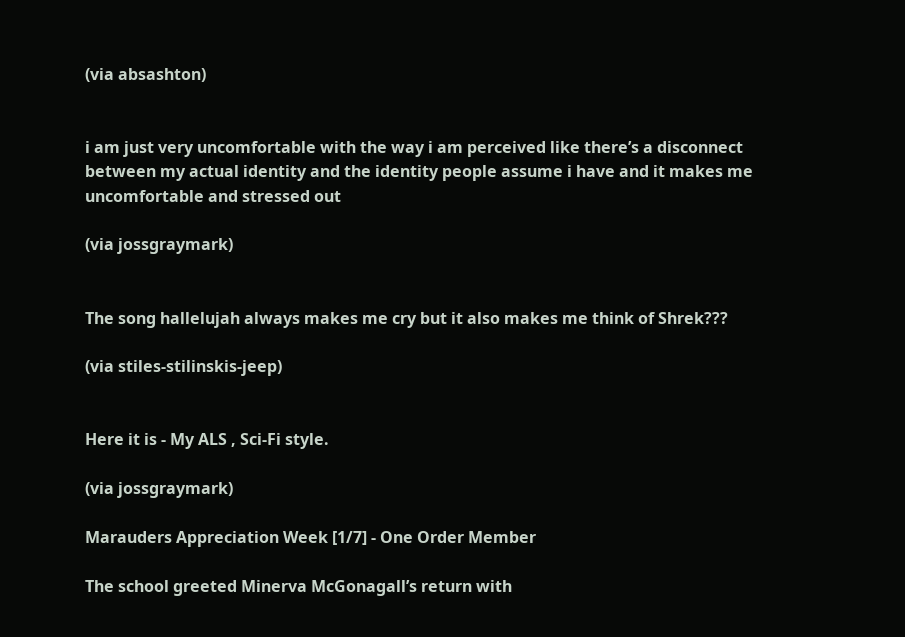(via absashton)


i am just very uncomfortable with the way i am perceived like there’s a disconnect between my actual identity and the identity people assume i have and it makes me uncomfortable and stressed out

(via jossgraymark)


The song hallelujah always makes me cry but it also makes me think of Shrek???

(via stiles-stilinskis-jeep)


Here it is - My ALS , Sci-Fi style.

(via jossgraymark)

Marauders Appreciation Week [1/7] - One Order Member

The school greeted Minerva McGonagall’s return with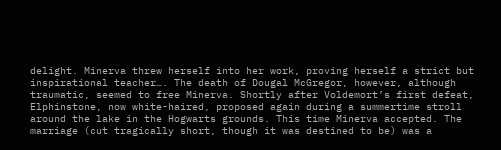delight. Minerva threw herself into her work, proving herself a strict but inspirational teacher…. The death of Dougal McGregor, however, although traumatic, seemed to free Minerva. Shortly after Voldemort’s first defeat, Elphinstone, now white-haired, proposed again during a summertime stroll around the lake in the Hogwarts grounds. This time Minerva accepted. The marriage (cut tragically short, though it was destined to be) was a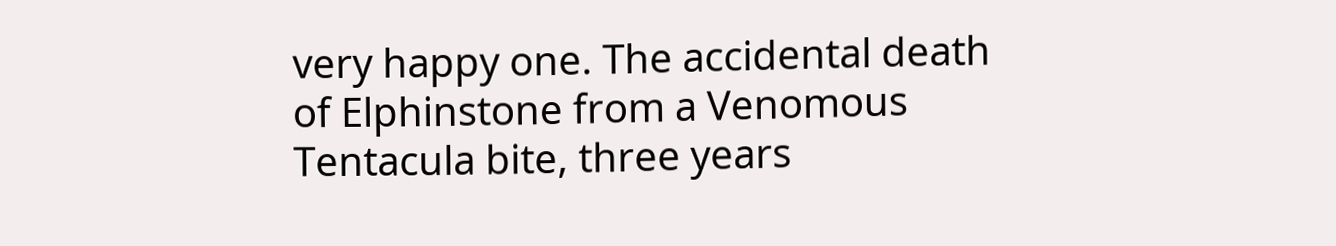very happy one. The accidental death of Elphinstone from a Venomous Tentacula bite, three years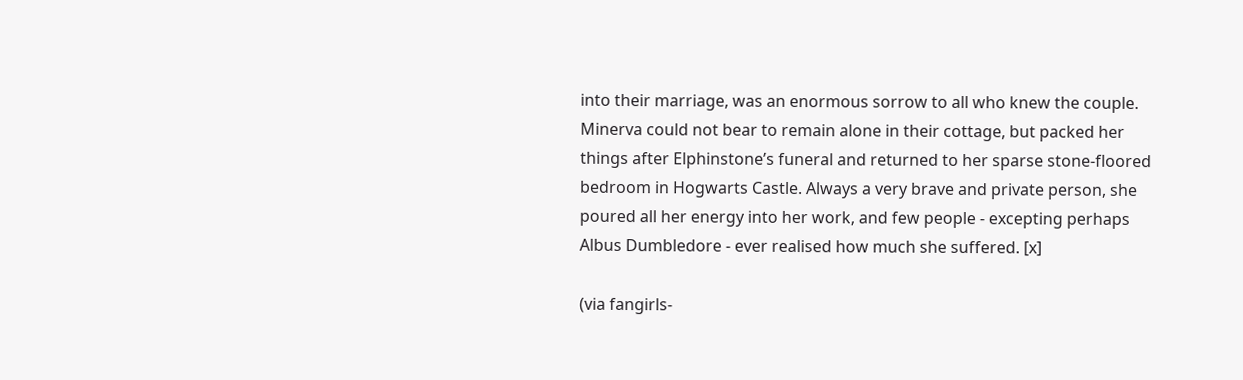into their marriage, was an enormous sorrow to all who knew the couple. Minerva could not bear to remain alone in their cottage, but packed her things after Elphinstone’s funeral and returned to her sparse stone-floored bedroom in Hogwarts Castle. Always a very brave and private person, she poured all her energy into her work, and few people - excepting perhaps Albus Dumbledore - ever realised how much she suffered. [x]

(via fangirls-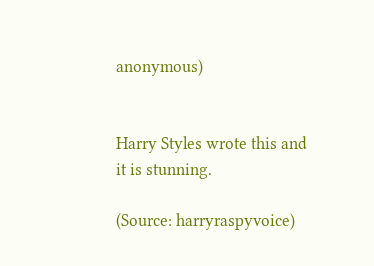anonymous)


Harry Styles wrote this and it is stunning.

(Source: harryraspyvoice)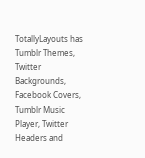TotallyLayouts has Tumblr Themes, Twitter Backgrounds, Facebook Covers, Tumblr Music Player, Twitter Headers and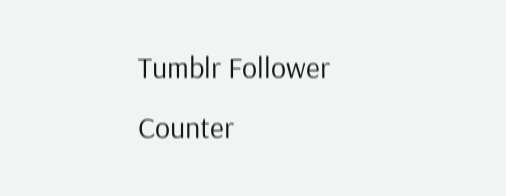Tumblr Follower Counter